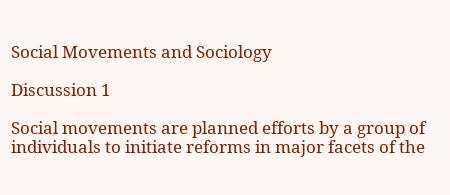Social Movements and Sociology

Discussion 1

Social movements are planned efforts by a group of individuals to initiate reforms in major facets of the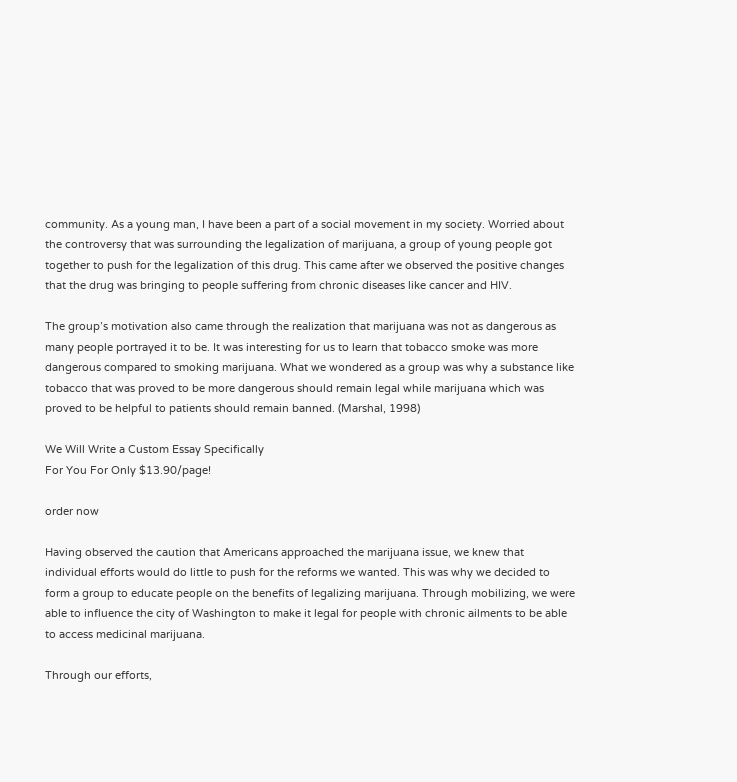community. As a young man, I have been a part of a social movement in my society. Worried about the controversy that was surrounding the legalization of marijuana, a group of young people got together to push for the legalization of this drug. This came after we observed the positive changes that the drug was bringing to people suffering from chronic diseases like cancer and HIV.

The group’s motivation also came through the realization that marijuana was not as dangerous as many people portrayed it to be. It was interesting for us to learn that tobacco smoke was more dangerous compared to smoking marijuana. What we wondered as a group was why a substance like tobacco that was proved to be more dangerous should remain legal while marijuana which was proved to be helpful to patients should remain banned. (Marshal, 1998)

We Will Write a Custom Essay Specifically
For You For Only $13.90/page!

order now

Having observed the caution that Americans approached the marijuana issue, we knew that individual efforts would do little to push for the reforms we wanted. This was why we decided to form a group to educate people on the benefits of legalizing marijuana. Through mobilizing, we were able to influence the city of Washington to make it legal for people with chronic ailments to be able to access medicinal marijuana.

Through our efforts,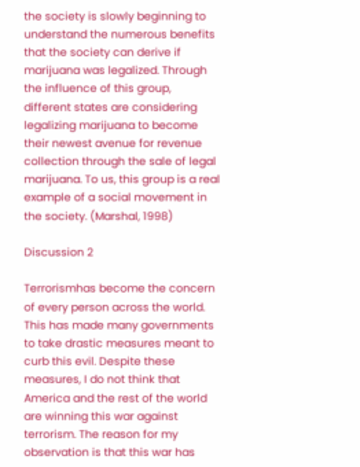the society is slowly beginning to understand the numerous benefits that the society can derive if marijuana was legalized. Through the influence of this group, different states are considering legalizing marijuana to become their newest avenue for revenue collection through the sale of legal marijuana. To us, this group is a real example of a social movement in the society. (Marshal, 1998)

Discussion 2

Terrorismhas become the concern of every person across the world. This has made many governments to take drastic measures meant to curb this evil. Despite these measures, I do not think that America and the rest of the world are winning this war against terrorism. The reason for my observation is that this war has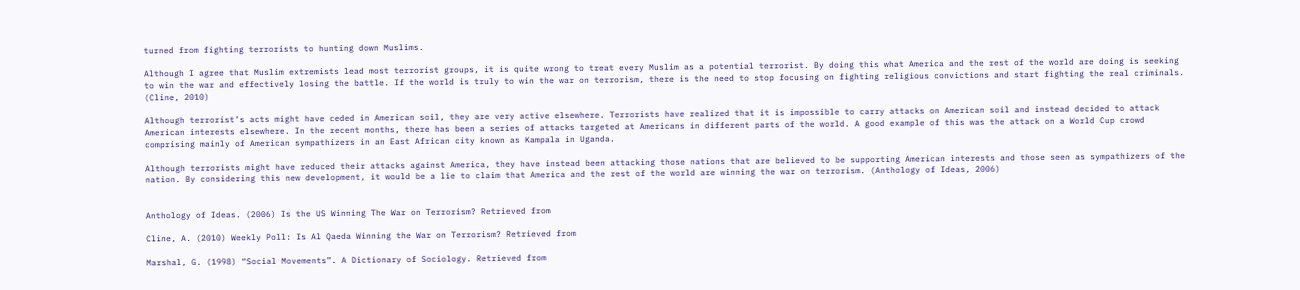turned from fighting terrorists to hunting down Muslims.

Although I agree that Muslim extremists lead most terrorist groups, it is quite wrong to treat every Muslim as a potential terrorist. By doing this what America and the rest of the world are doing is seeking to win the war and effectively losing the battle. If the world is truly to win the war on terrorism, there is the need to stop focusing on fighting religious convictions and start fighting the real criminals. (Cline, 2010)

Although terrorist’s acts might have ceded in American soil, they are very active elsewhere. Terrorists have realized that it is impossible to carry attacks on American soil and instead decided to attack American interests elsewhere. In the recent months, there has been a series of attacks targeted at Americans in different parts of the world. A good example of this was the attack on a World Cup crowd comprising mainly of American sympathizers in an East African city known as Kampala in Uganda.

Although terrorists might have reduced their attacks against America, they have instead been attacking those nations that are believed to be supporting American interests and those seen as sympathizers of the nation. By considering this new development, it would be a lie to claim that America and the rest of the world are winning the war on terrorism. (Anthology of Ideas, 2006)


Anthology of Ideas. (2006) Is the US Winning The War on Terrorism? Retrieved from

Cline, A. (2010) Weekly Poll: Is Al Qaeda Winning the War on Terrorism? Retrieved from

Marshal, G. (1998) “Social Movements”. A Dictionary of Sociology. Retrieved from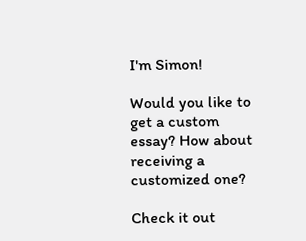I'm Simon!

Would you like to get a custom essay? How about receiving a customized one?

Check it out